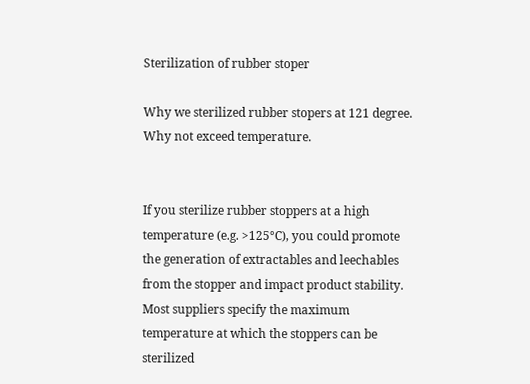Sterilization of rubber stoper

Why we sterilized rubber stopers at 121 degree.
Why not exceed temperature.


If you sterilize rubber stoppers at a high temperature (e.g. >125°C), you could promote the generation of extractables and leechables from the stopper and impact product stability. Most suppliers specify the maximum temperature at which the stoppers can be sterilized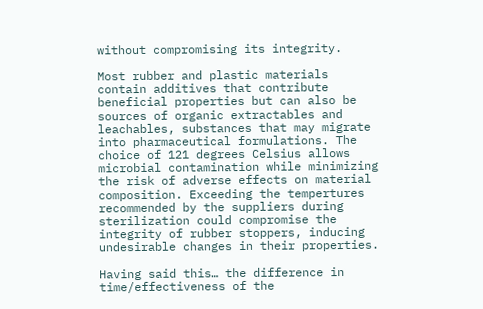without compromising its integrity.

Most rubber and plastic materials contain additives that contribute beneficial properties but can also be sources of organic extractables and leachables, substances that may migrate into pharmaceutical formulations. The choice of 121 degrees Celsius allows microbial contamination while minimizing the risk of adverse effects on material composition. Exceeding the tempertures recommended by the suppliers during sterilization could compromise the integrity of rubber stoppers, inducing undesirable changes in their properties.

Having said this… the difference in time/effectiveness of the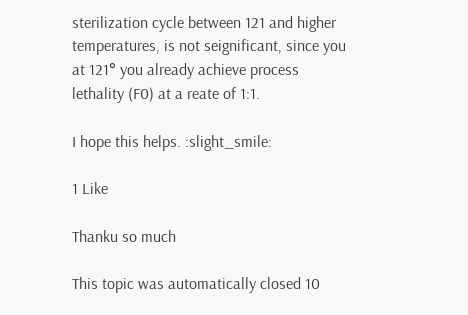sterilization cycle between 121 and higher temperatures, is not seignificant, since you at 121° you already achieve process lethality (F0) at a reate of 1:1.

I hope this helps. :slight_smile:

1 Like

Thanku so much

This topic was automatically closed 10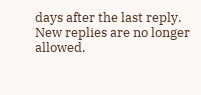days after the last reply. New replies are no longer allowed.